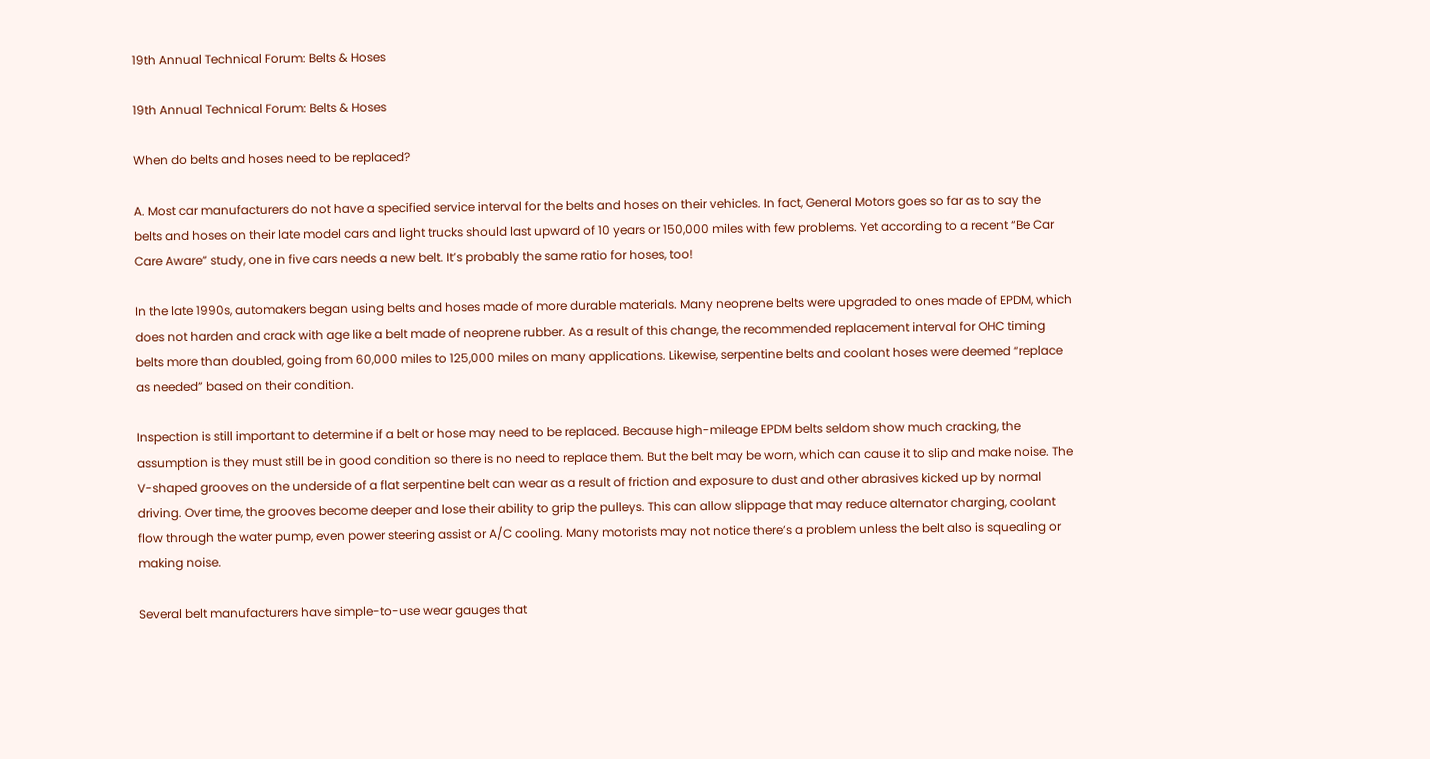19th Annual Technical Forum: Belts & Hoses

19th Annual Technical Forum: Belts & Hoses

When do belts and hoses need to be replaced?

A. Most car manufacturers do not have a specified service interval for the belts and hoses on their vehicles. In fact, General Motors goes so far as to say the belts and hoses on their late model cars and light trucks should last upward of 10 years or 150,000 miles with few problems. Yet according to a recent “Be Car Care Aware” study, one in five cars needs a new belt. It’s probably the same ratio for hoses, too!

In the late 1990s, automakers began using belts and hoses made of more durable materials. Many neoprene belts were upgraded to ones made of EPDM, which does not harden and crack with age like a belt made of neoprene rubber. As a result of this change, the recommended replacement interval for OHC timing belts more than doubled, going from 60,000 miles to 125,000 miles on many applications. Likewise, serpentine belts and coolant hoses were deemed “replace as needed” based on their condition.

Inspection is still important to determine if a belt or hose may need to be replaced. Because high-mileage EPDM belts seldom show much cracking, the assumption is they must still be in good condition so there is no need to replace them. But the belt may be worn, which can cause it to slip and make noise. The V-shaped grooves on the underside of a flat serpentine belt can wear as a result of friction and exposure to dust and other abrasives kicked up by normal driving. Over time, the grooves become deeper and lose their ability to grip the pulleys. This can allow slippage that may reduce alternator charging, coolant flow through the water pump, even power steering assist or A/C cooling. Many motorists may not notice there’s a problem unless the belt also is squealing or making noise.

Several belt manufacturers have simple-to-use wear gauges that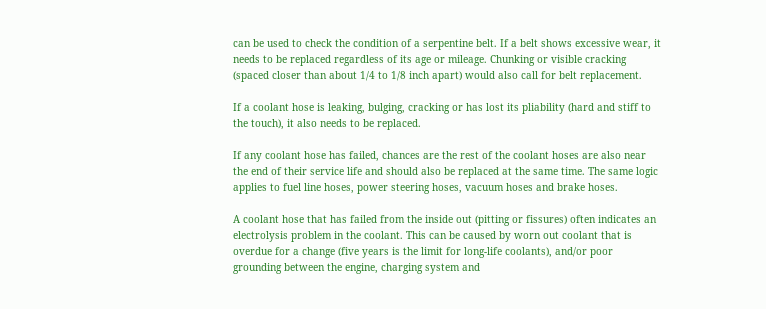can be used to check the condition of a serpentine belt. If a belt shows excessive wear, it needs to be replaced regardless of its age or mileage. Chunking or visible cracking (spaced closer than about 1/4 to 1/8 inch apart) would also call for belt replacement.

If a coolant hose is leaking, bulging, cracking or has lost its pliability (hard and stiff to the touch), it also needs to be replaced.

If any coolant hose has failed, chances are the rest of the coolant hoses are also near the end of their service life and should also be replaced at the same time. The same logic applies to fuel line hoses, power steering hoses, vacuum hoses and brake hoses.

A coolant hose that has failed from the inside out (pitting or fissures) often indicates an electrolysis problem in the coolant. This can be caused by worn out coolant that is overdue for a change (five years is the limit for long-life coolants), and/or poor grounding between the engine, charging system and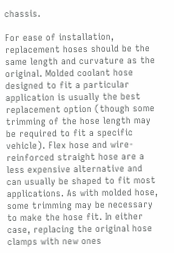chassis.

For ease of installation, replacement hoses should be the same length and curvature as the original. Molded coolant hose designed to fit a particular application is usually the best replacement option (though some trimming of the hose length may be required to fit a specific vehicle). Flex hose and wire-reinforced straight hose are a less expensive alternative and can usually be shaped to fit most applications. As with molded hose, some trimming may be necessary to make the hose fit. In either case, replacing the original hose clamps with new ones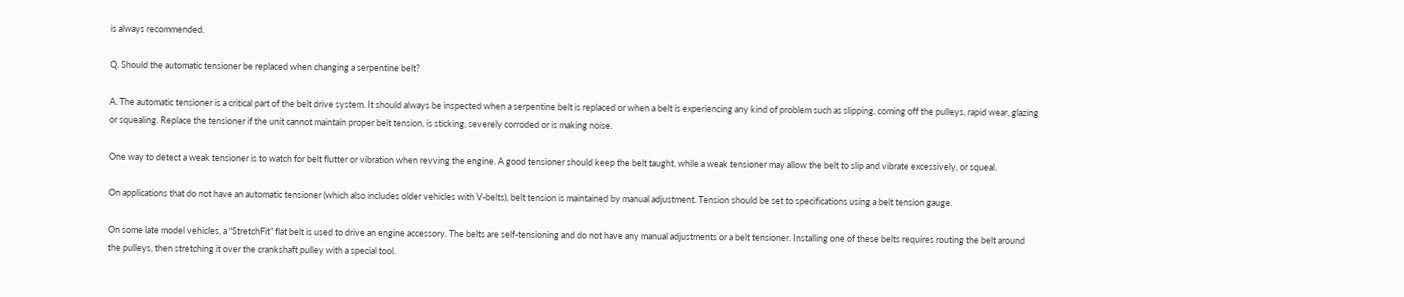is always recommended.

Q. Should the automatic tensioner be replaced when changing a serpentine belt?

A. The automatic tensioner is a critical part of the belt drive system. It should always be inspected when a serpentine belt is replaced or when a belt is experiencing any kind of problem such as slipping, coming off the pulleys, rapid wear, glazing or squealing. Replace the tensioner if the unit cannot maintain proper belt tension, is sticking, severely corroded or is making noise.

One way to detect a weak tensioner is to watch for belt flutter or vibration when revving the engine. A good tensioner should keep the belt taught, while a weak tensioner may allow the belt to slip and vibrate excessively, or squeal.

On applications that do not have an automatic tensioner (which also includes older vehicles with V-belts), belt tension is maintained by manual adjustment. Tension should be set to specifications using a belt tension gauge.

On some late model vehicles, a “StretchFit” flat belt is used to drive an engine accessory. The belts are self-tensioning and do not have any manual adjustments or a belt tensioner. Installing one of these belts requires routing the belt around the pulleys, then stretching it over the crankshaft pulley with a special tool.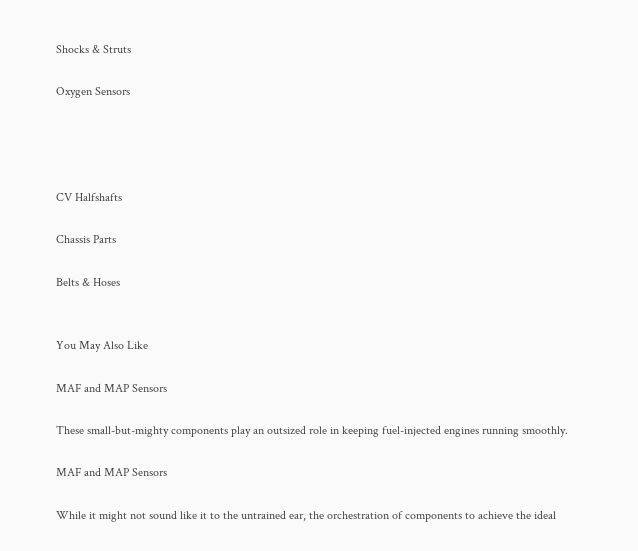Shocks & Struts

Oxygen Sensors




CV Halfshafts

Chassis Parts

Belts & Hoses


You May Also Like

MAF and MAP Sensors

These small-but-mighty components play an outsized role in keeping fuel-injected engines running smoothly.

MAF and MAP Sensors

While it might not sound like it to the untrained ear, the orchestration of components to achieve the ideal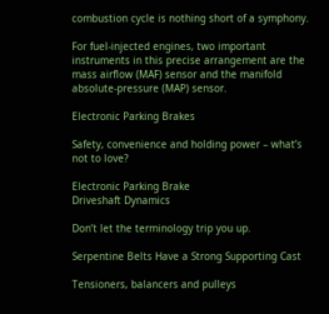combustion cycle is nothing short of a symphony.

For fuel-injected engines, two important instruments in this precise arrangement are the mass airflow (MAF) sensor and the manifold absolute-pressure (MAP) sensor.

Electronic Parking Brakes

Safety, convenience and holding power – what’s not to love?

Electronic Parking Brake
Driveshaft Dynamics

Don’t let the terminology trip you up.

Serpentine Belts Have a Strong Supporting Cast

Tensioners, balancers and pulleys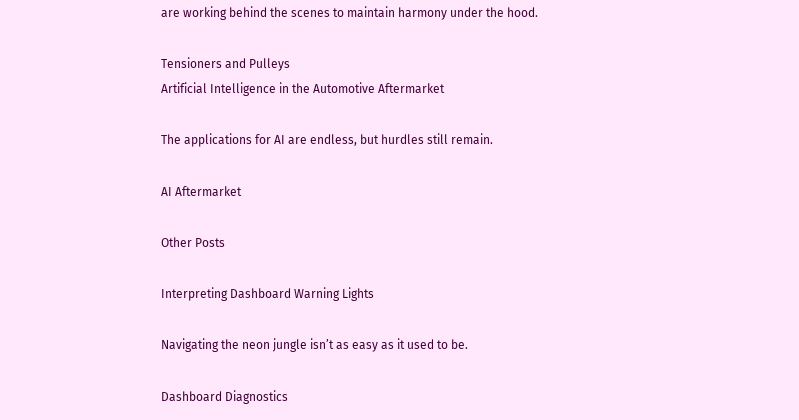are working behind the scenes to maintain harmony under the hood.

Tensioners and Pulleys
Artificial Intelligence in the Automotive Aftermarket

The applications for AI are endless, but hurdles still remain.

AI Aftermarket

Other Posts

Interpreting Dashboard Warning Lights

Navigating the neon jungle isn’t as easy as it used to be.

Dashboard Diagnostics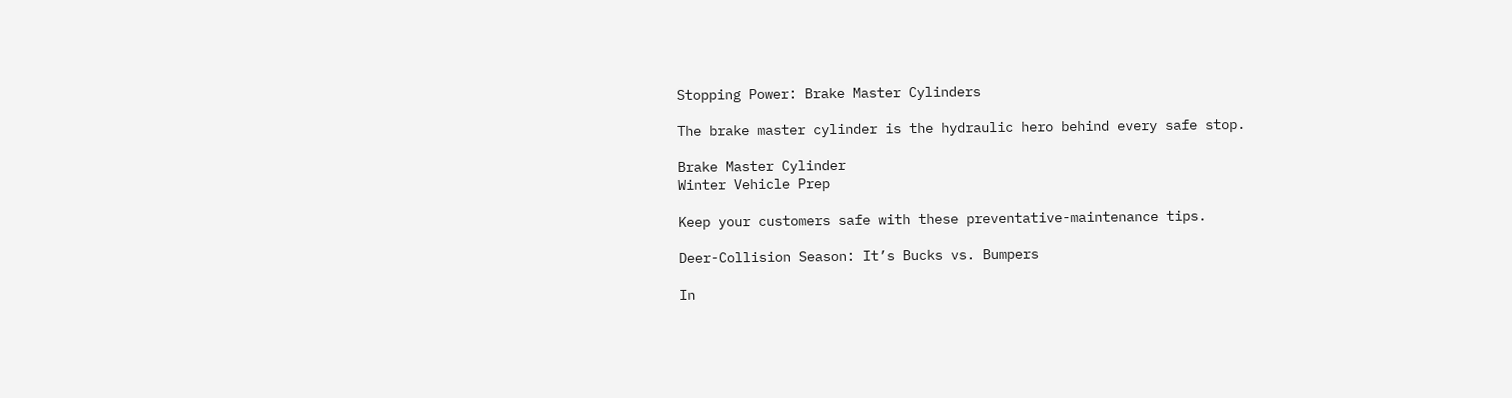Stopping Power: Brake Master Cylinders

The brake master cylinder is the hydraulic hero behind every safe stop.

Brake Master Cylinder
Winter Vehicle Prep

Keep your customers safe with these preventative-maintenance tips.

Deer-Collision Season: It’s Bucks vs. Bumpers

In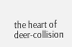the heart of deer-collision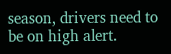season, drivers need to be on high alert.